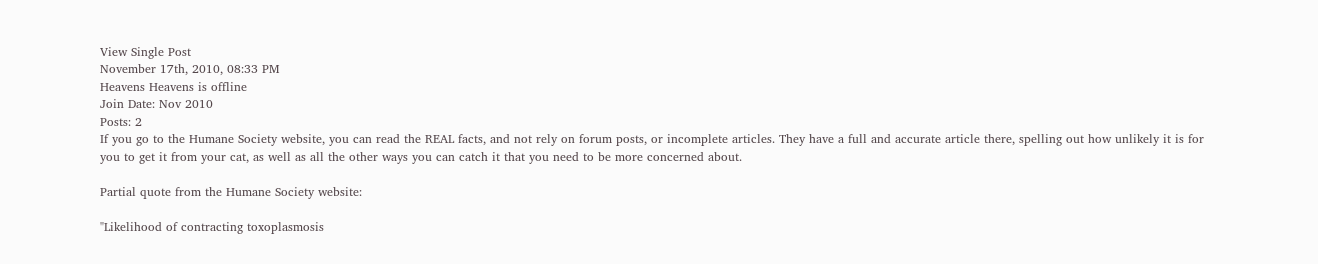View Single Post
November 17th, 2010, 08:33 PM
Heavens Heavens is offline
Join Date: Nov 2010
Posts: 2
If you go to the Humane Society website, you can read the REAL facts, and not rely on forum posts, or incomplete articles. They have a full and accurate article there, spelling out how unlikely it is for you to get it from your cat, as well as all the other ways you can catch it that you need to be more concerned about.

Partial quote from the Humane Society website:

"Likelihood of contracting toxoplasmosis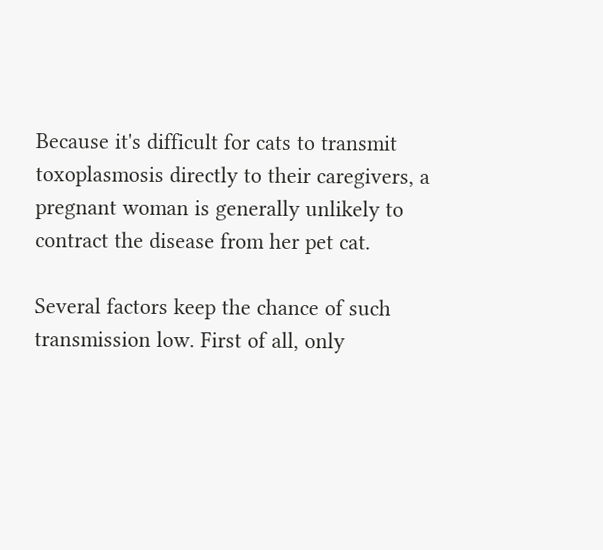Because it's difficult for cats to transmit toxoplasmosis directly to their caregivers, a pregnant woman is generally unlikely to contract the disease from her pet cat.

Several factors keep the chance of such transmission low. First of all, only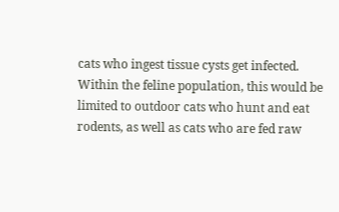cats who ingest tissue cysts get infected. Within the feline population, this would be limited to outdoor cats who hunt and eat rodents, as well as cats who are fed raw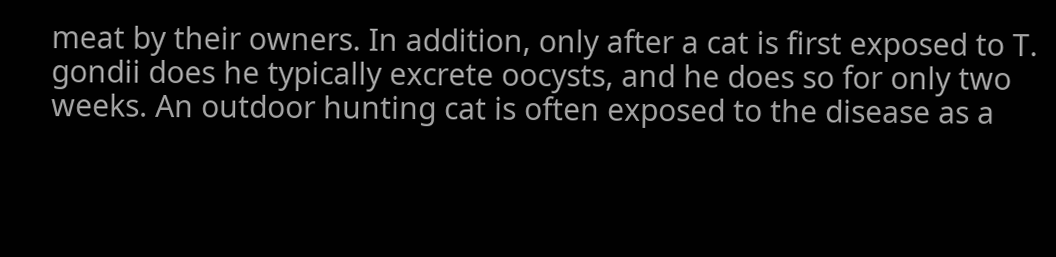meat by their owners. In addition, only after a cat is first exposed to T. gondii does he typically excrete oocysts, and he does so for only two weeks. An outdoor hunting cat is often exposed to the disease as a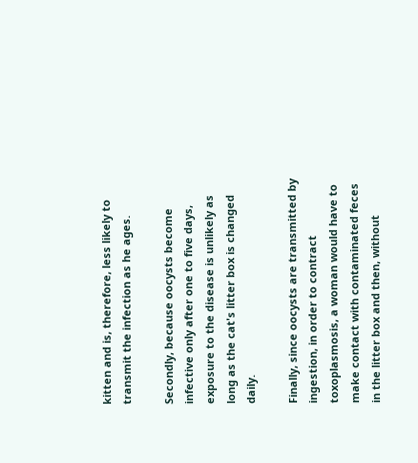kitten and is, therefore, less likely to transmit the infection as he ages.

Secondly, because oocysts become infective only after one to five days, exposure to the disease is unlikely as long as the cat's litter box is changed daily.

Finally, since oocysts are transmitted by ingestion, in order to contract toxoplasmosis, a woman would have to make contact with contaminated feces in the litter box and then, without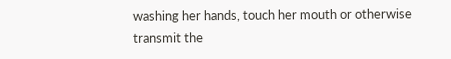washing her hands, touch her mouth or otherwise transmit the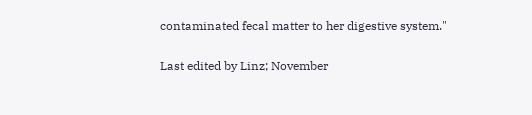contaminated fecal matter to her digestive system."

Last edited by Linz; November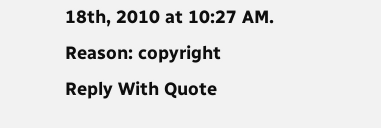18th, 2010 at 10:27 AM. Reason: copyright
Reply With Quote